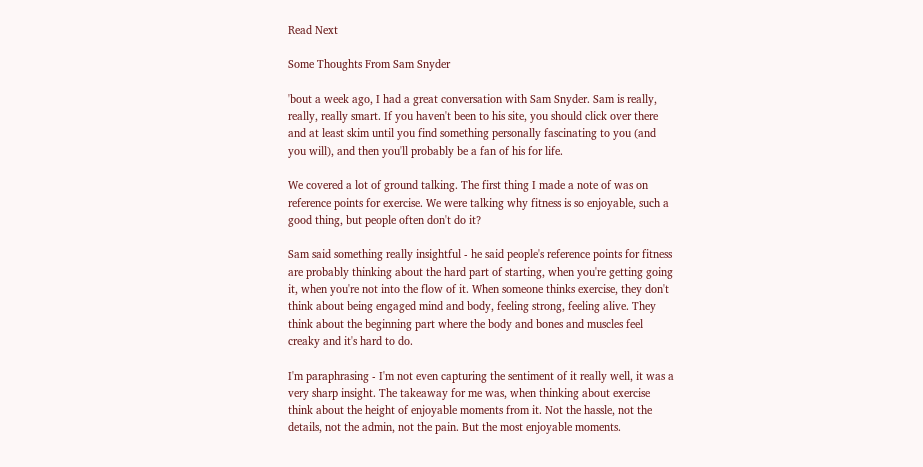Read Next

Some Thoughts From Sam Snyder

'bout a week ago, I had a great conversation with Sam Snyder. Sam is really, really, really smart. If you haven't been to his site, you should click over there and at least skim until you find something personally fascinating to you (and you will), and then you'll probably be a fan of his for life.

We covered a lot of ground talking. The first thing I made a note of was on reference points for exercise. We were talking why fitness is so enjoyable, such a good thing, but people often don't do it?

Sam said something really insightful - he said people's reference points for fitness are probably thinking about the hard part of starting, when you're getting going it, when you're not into the flow of it. When someone thinks exercise, they don't think about being engaged mind and body, feeling strong, feeling alive. They think about the beginning part where the body and bones and muscles feel creaky and it's hard to do.

I'm paraphrasing - I'm not even capturing the sentiment of it really well, it was a very sharp insight. The takeaway for me was, when thinking about exercise think about the height of enjoyable moments from it. Not the hassle, not the details, not the admin, not the pain. But the most enjoyable moments.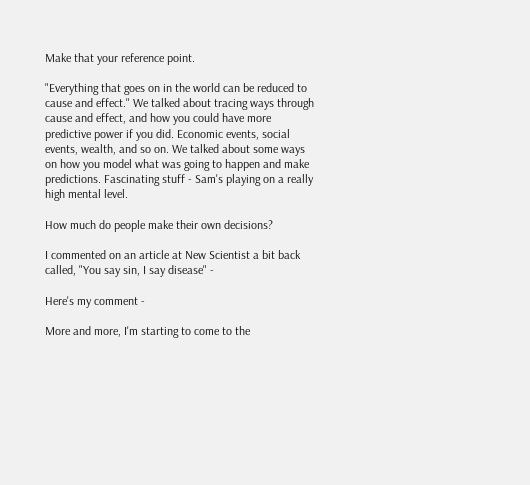Make that your reference point.

"Everything that goes on in the world can be reduced to cause and effect." We talked about tracing ways through cause and effect, and how you could have more predictive power if you did. Economic events, social events, wealth, and so on. We talked about some ways on how you model what was going to happen and make predictions. Fascinating stuff - Sam's playing on a really high mental level.

How much do people make their own decisions?

I commented on an article at New Scientist a bit back called, "You say sin, I say disease" -

Here's my comment -

More and more, I'm starting to come to the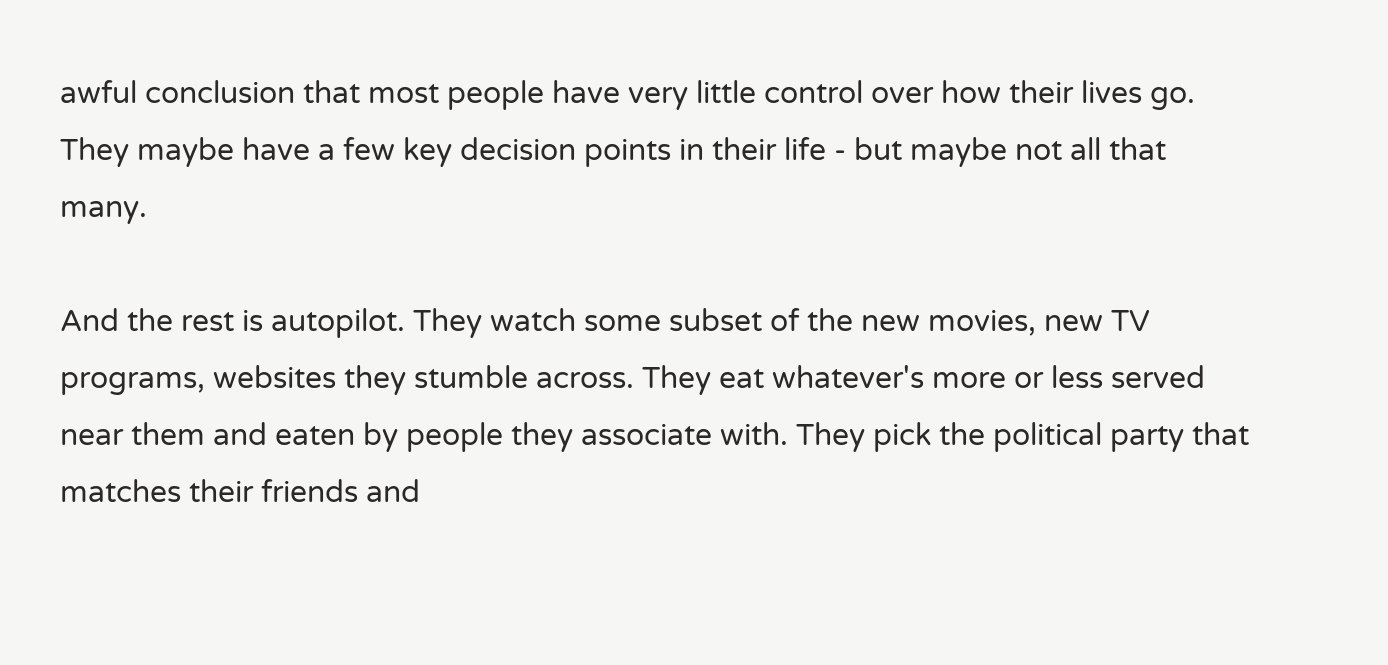awful conclusion that most people have very little control over how their lives go. They maybe have a few key decision points in their life - but maybe not all that many.

And the rest is autopilot. They watch some subset of the new movies, new TV programs, websites they stumble across. They eat whatever's more or less served near them and eaten by people they associate with. They pick the political party that matches their friends and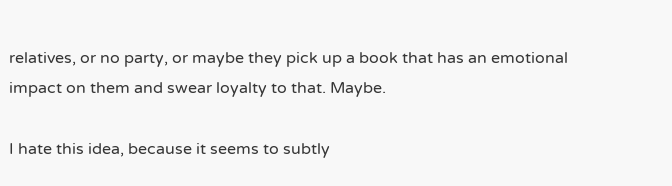relatives, or no party, or maybe they pick up a book that has an emotional impact on them and swear loyalty to that. Maybe.

I hate this idea, because it seems to subtly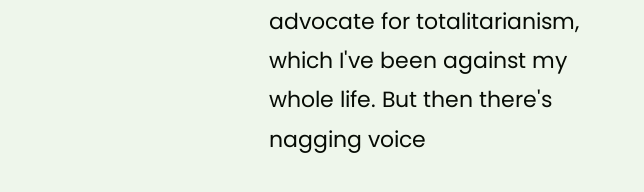advocate for totalitarianism, which I've been against my whole life. But then there's nagging voice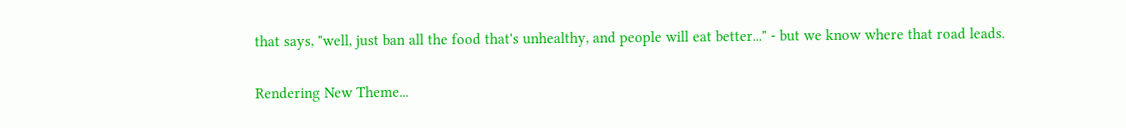that says, "well, just ban all the food that's unhealthy, and people will eat better..." - but we know where that road leads.

Rendering New Theme...